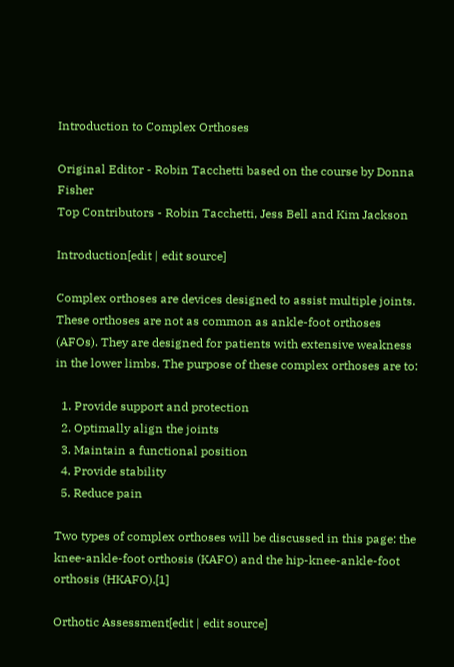Introduction to Complex Orthoses

Original Editor - Robin Tacchetti based on the course by Donna Fisher
Top Contributors - Robin Tacchetti, Jess Bell and Kim Jackson

Introduction[edit | edit source]

Complex orthoses are devices designed to assist multiple joints. These orthoses are not as common as ankle-foot orthoses (AFOs). They are designed for patients with extensive weakness in the lower limbs. The purpose of these complex orthoses are to:

  1. Provide support and protection
  2. Optimally align the joints
  3. Maintain a functional position
  4. Provide stability
  5. Reduce pain

Two types of complex orthoses will be discussed in this page: the knee-ankle-foot orthosis (KAFO) and the hip-knee-ankle-foot orthosis (HKAFO).[1]

Orthotic Assessment[edit | edit source]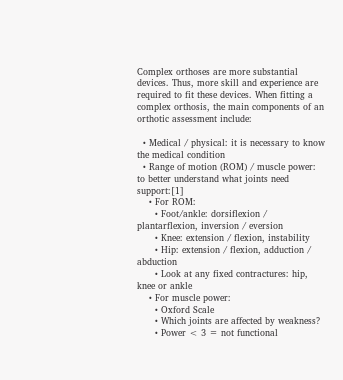Complex orthoses are more substantial devices. Thus, more skill and experience are required to fit these devices. When fitting a complex orthosis, the main components of an orthotic assessment include:

  • Medical / physical: it is necessary to know the medical condition
  • Range of motion (ROM) / muscle power: to better understand what joints need support:[1]
    • For ROM:
      • Foot/ankle: dorsiflexion / plantarflexion, inversion / eversion
      • Knee: extension / flexion, instability
      • Hip: extension / flexion, adduction / abduction
      • Look at any fixed contractures: hip, knee or ankle
    • For muscle power:
      • Oxford Scale
      • Which joints are affected by weakness?
      • Power < 3 = not functional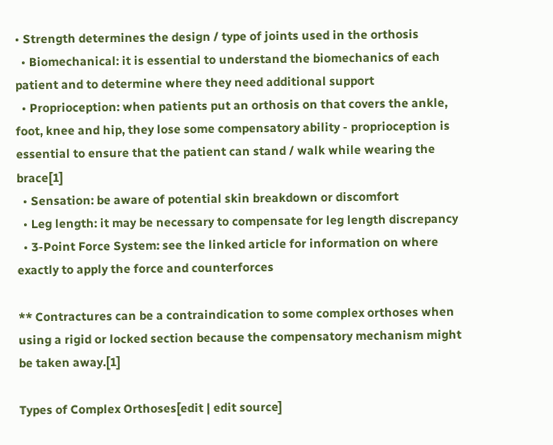• Strength determines the design / type of joints used in the orthosis
  • Biomechanical: it is essential to understand the biomechanics of each patient and to determine where they need additional support
  • Proprioception: when patients put an orthosis on that covers the ankle, foot, knee and hip, they lose some compensatory ability - proprioception is essential to ensure that the patient can stand / walk while wearing the brace[1]
  • Sensation: be aware of potential skin breakdown or discomfort
  • Leg length: it may be necessary to compensate for leg length discrepancy
  • 3-Point Force System: see the linked article for information on where exactly to apply the force and counterforces

** Contractures can be a contraindication to some complex orthoses when using a rigid or locked section because the compensatory mechanism might be taken away.[1]

Types of Complex Orthoses[edit | edit source]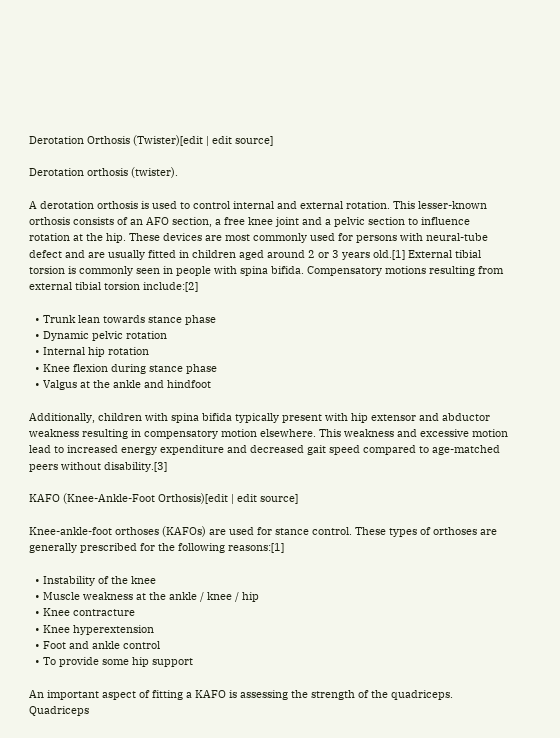Derotation Orthosis (Twister)[edit | edit source]

Derotation orthosis (twister).

A derotation orthosis is used to control internal and external rotation. This lesser-known orthosis consists of an AFO section, a free knee joint and a pelvic section to influence rotation at the hip. These devices are most commonly used for persons with neural-tube defect and are usually fitted in children aged around 2 or 3 years old.[1] External tibial torsion is commonly seen in people with spina bifida. Compensatory motions resulting from external tibial torsion include:[2]

  • Trunk lean towards stance phase
  • Dynamic pelvic rotation
  • Internal hip rotation
  • Knee flexion during stance phase
  • Valgus at the ankle and hindfoot

Additionally, children with spina bifida typically present with hip extensor and abductor weakness resulting in compensatory motion elsewhere. This weakness and excessive motion lead to increased energy expenditure and decreased gait speed compared to age-matched peers without disability.[3]

KAFO (Knee-Ankle-Foot Orthosis)[edit | edit source]

Knee-ankle-foot orthoses (KAFOs) are used for stance control. These types of orthoses are generally prescribed for the following reasons:[1]

  • Instability of the knee
  • Muscle weakness at the ankle / knee / hip
  • Knee contracture
  • Knee hyperextension
  • Foot and ankle control
  • To provide some hip support

An important aspect of fitting a KAFO is assessing the strength of the quadriceps. Quadriceps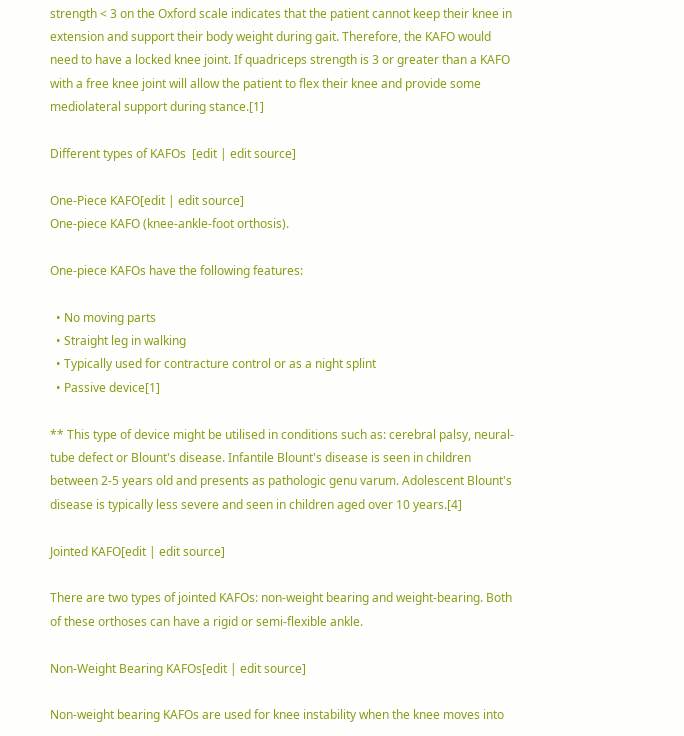strength < 3 on the Oxford scale indicates that the patient cannot keep their knee in extension and support their body weight during gait. Therefore, the KAFO would need to have a locked knee joint. If quadriceps strength is 3 or greater than a KAFO with a free knee joint will allow the patient to flex their knee and provide some mediolateral support during stance.[1]

Different types of KAFOs  [edit | edit source]

One-Piece KAFO[edit | edit source]
One-piece KAFO (knee-ankle-foot orthosis).

One-piece KAFOs have the following features:

  • No moving parts
  • Straight leg in walking
  • Typically used for contracture control or as a night splint
  • Passive device[1]

** This type of device might be utilised in conditions such as: cerebral palsy, neural-tube defect or Blount's disease. Infantile Blount's disease is seen in children between 2-5 years old and presents as pathologic genu varum. Adolescent Blount's disease is typically less severe and seen in children aged over 10 years.[4]

Jointed KAFO[edit | edit source]

There are two types of jointed KAFOs: non-weight bearing and weight-bearing. Both of these orthoses can have a rigid or semi-flexible ankle.

Non-Weight Bearing KAFOs[edit | edit source]

Non-weight bearing KAFOs are used for knee instability when the knee moves into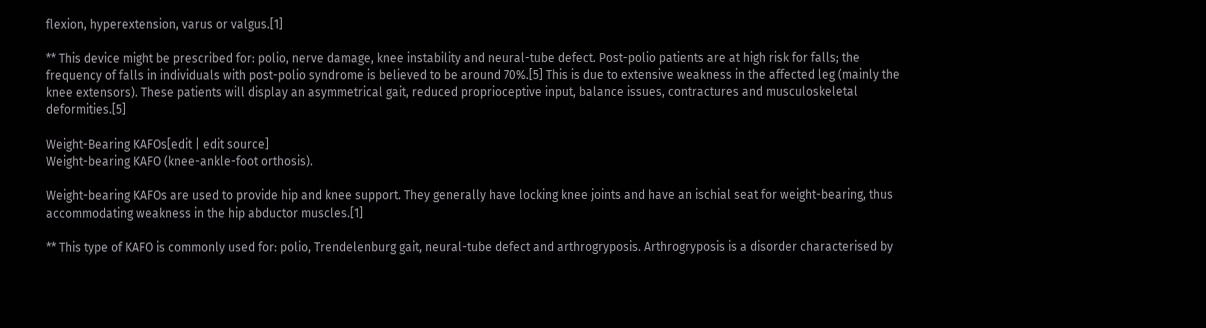flexion, hyperextension, varus or valgus.[1]

** This device might be prescribed for: polio, nerve damage, knee instability and neural-tube defect. Post-polio patients are at high risk for falls; the frequency of falls in individuals with post-polio syndrome is believed to be around 70%.[5] This is due to extensive weakness in the affected leg (mainly the knee extensors). These patients will display an asymmetrical gait, reduced proprioceptive input, balance issues, contractures and musculoskeletal deformities.[5]

Weight-Bearing KAFOs[edit | edit source]
Weight-bearing KAFO (knee-ankle-foot orthosis).

Weight-bearing KAFOs are used to provide hip and knee support. They generally have locking knee joints and have an ischial seat for weight-bearing, thus accommodating weakness in the hip abductor muscles.[1]

** This type of KAFO is commonly used for: polio, Trendelenburg gait, neural-tube defect and arthrogryposis. Arthrogryposis is a disorder characterised by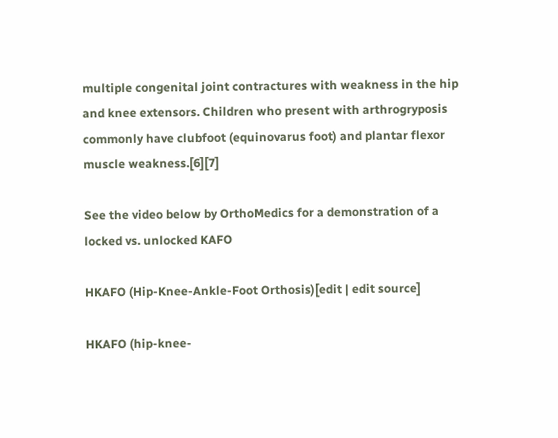multiple congenital joint contractures with weakness in the hip and knee extensors. Children who present with arthrogryposis commonly have clubfoot (equinovarus foot) and plantar flexor muscle weakness.[6][7]

See the video below by OrthoMedics for a demonstration of a locked vs. unlocked KAFO

HKAFO (Hip-Knee-Ankle-Foot Orthosis)[edit | edit source]

HKAFO (hip-knee-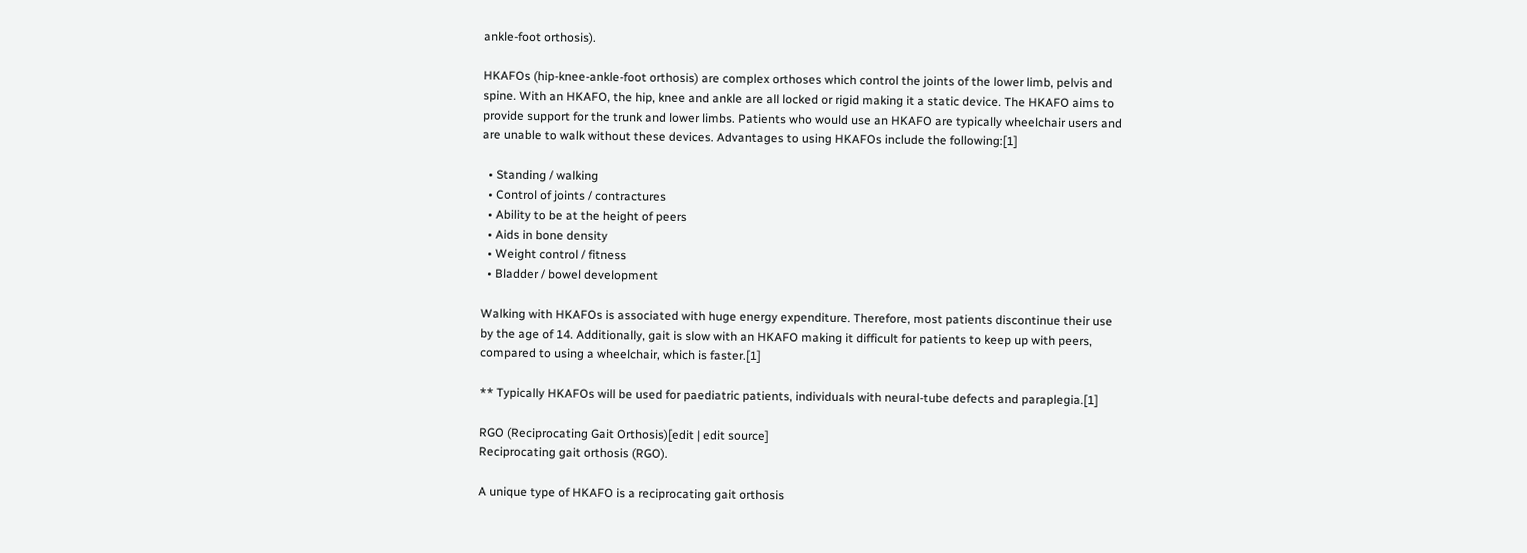ankle-foot orthosis).

HKAFOs (hip-knee-ankle-foot orthosis) are complex orthoses which control the joints of the lower limb, pelvis and spine. With an HKAFO, the hip, knee and ankle are all locked or rigid making it a static device. The HKAFO aims to provide support for the trunk and lower limbs. Patients who would use an HKAFO are typically wheelchair users and are unable to walk without these devices. Advantages to using HKAFOs include the following:[1]

  • Standing / walking
  • Control of joints / contractures
  • Ability to be at the height of peers
  • Aids in bone density
  • Weight control / fitness
  • Bladder / bowel development

Walking with HKAFOs is associated with huge energy expenditure. Therefore, most patients discontinue their use by the age of 14. Additionally, gait is slow with an HKAFO making it difficult for patients to keep up with peers, compared to using a wheelchair, which is faster.[1]

** Typically HKAFOs will be used for paediatric patients, individuals with neural-tube defects and paraplegia.[1]

RGO (Reciprocating Gait Orthosis)[edit | edit source]
Reciprocating gait orthosis (RGO).

A unique type of HKAFO is a reciprocating gait orthosis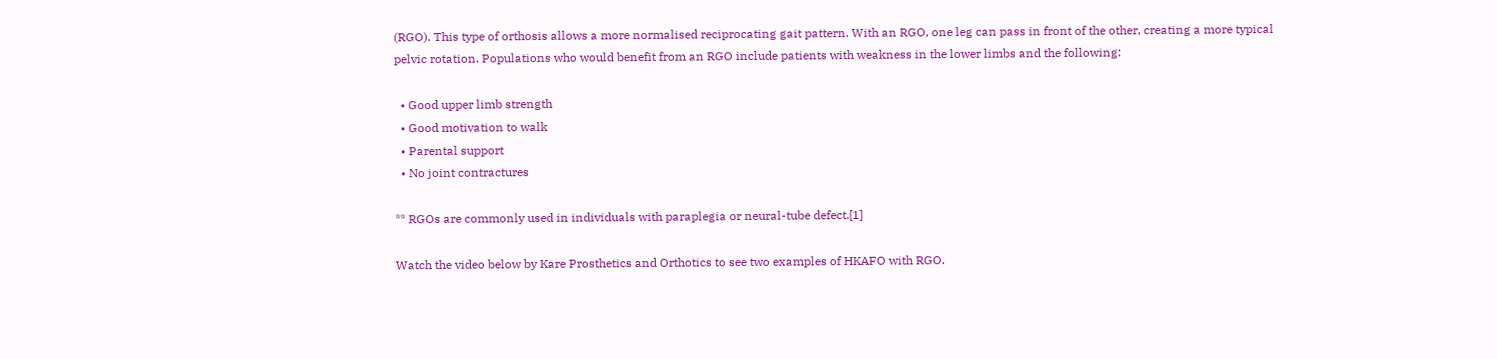(RGO). This type of orthosis allows a more normalised reciprocating gait pattern. With an RGO, one leg can pass in front of the other, creating a more typical pelvic rotation. Populations who would benefit from an RGO include patients with weakness in the lower limbs and the following:

  • Good upper limb strength
  • Good motivation to walk
  • Parental support
  • No joint contractures

** RGOs are commonly used in individuals with paraplegia or neural-tube defect.[1]

Watch the video below by Kare Prosthetics and Orthotics to see two examples of HKAFO with RGO.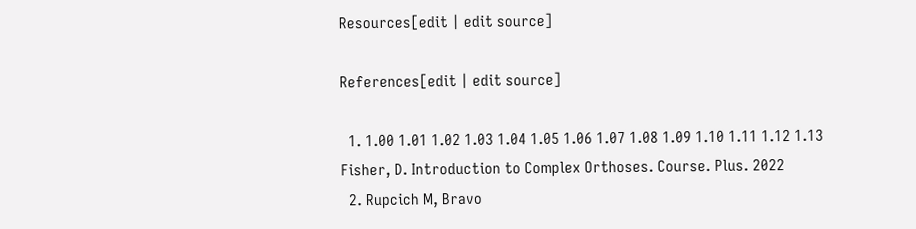Resources[edit | edit source]

References[edit | edit source]

  1. 1.00 1.01 1.02 1.03 1.04 1.05 1.06 1.07 1.08 1.09 1.10 1.11 1.12 1.13 Fisher, D. Introduction to Complex Orthoses. Course. Plus. 2022
  2. Rupcich M, Bravo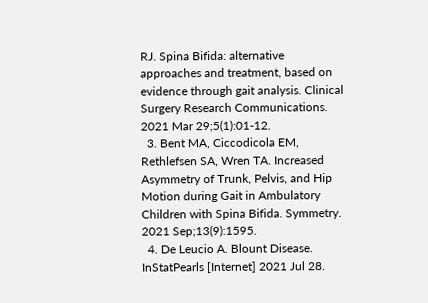RJ. Spina Bifida: alternative approaches and treatment, based on evidence through gait analysis. Clinical Surgery Research Communications. 2021 Mar 29;5(1):01-12.
  3. Bent MA, Ciccodicola EM, Rethlefsen SA, Wren TA. Increased Asymmetry of Trunk, Pelvis, and Hip Motion during Gait in Ambulatory Children with Spina Bifida. Symmetry. 2021 Sep;13(9):1595.
  4. De Leucio A. Blount Disease. InStatPearls [Internet] 2021 Jul 28.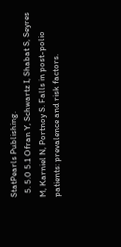StatPearls Publishing.
  5. 5.0 5.1 Ofran Y, Schwartz I, Shabat S, Seyres M, Karniel N, Portnoy S. Falls in post-polio patients: prevalence and risk factors.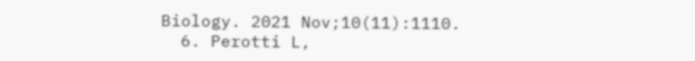Biology. 2021 Nov;10(11):1110.
  6. Perotti L,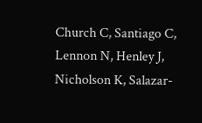Church C, Santiago C, Lennon N, Henley J, Nicholson K, Salazar-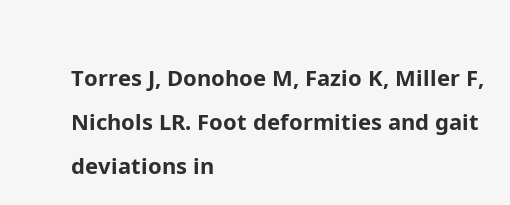Torres J, Donohoe M, Fazio K, Miller F, Nichols LR. Foot deformities and gait deviations in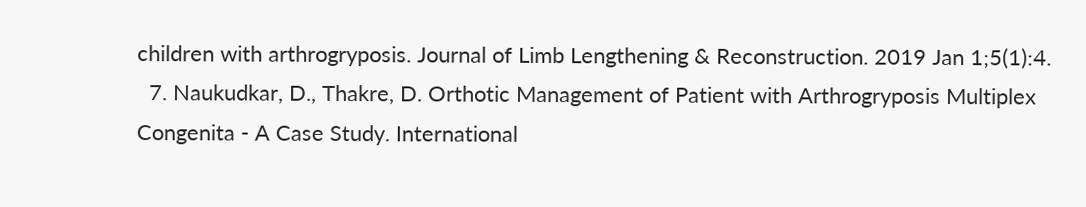children with arthrogryposis. Journal of Limb Lengthening & Reconstruction. 2019 Jan 1;5(1):4.
  7. Naukudkar, D., Thakre, D. Orthotic Management of Patient with Arthrogryposis Multiplex Congenita - A Case Study. International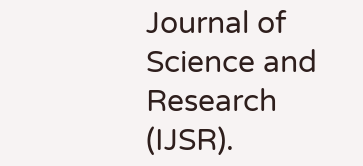Journal of Science and Research (IJSR).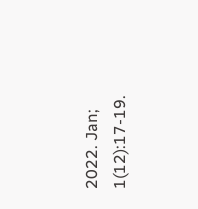2022. Jan; 1(12):17-19.